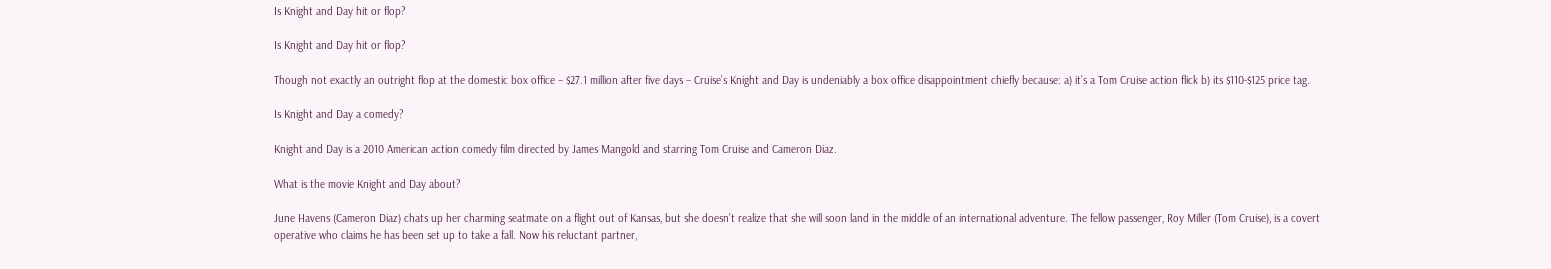Is Knight and Day hit or flop?

Is Knight and Day hit or flop?

Though not exactly an outright flop at the domestic box office – $27.1 million after five days – Cruise’s Knight and Day is undeniably a box office disappointment chiefly because: a) it’s a Tom Cruise action flick b) its $110-$125 price tag.

Is Knight and Day a comedy?

Knight and Day is a 2010 American action comedy film directed by James Mangold and starring Tom Cruise and Cameron Diaz.

What is the movie Knight and Day about?

June Havens (Cameron Diaz) chats up her charming seatmate on a flight out of Kansas, but she doesn’t realize that she will soon land in the middle of an international adventure. The fellow passenger, Roy Miller (Tom Cruise), is a covert operative who claims he has been set up to take a fall. Now his reluctant partner,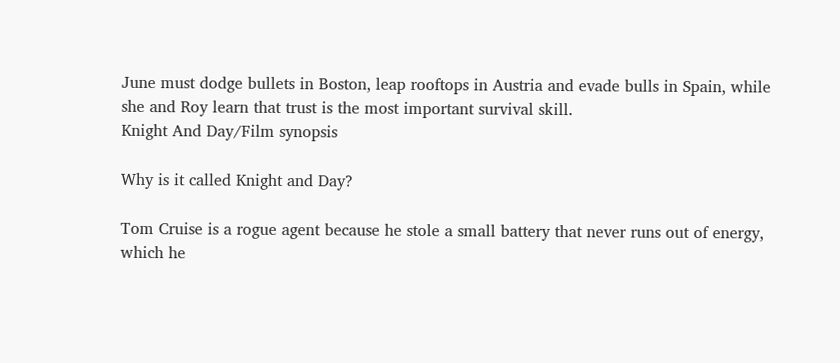June must dodge bullets in Boston, leap rooftops in Austria and evade bulls in Spain, while she and Roy learn that trust is the most important survival skill.
Knight And Day/Film synopsis

Why is it called Knight and Day?

Tom Cruise is a rogue agent because he stole a small battery that never runs out of energy, which he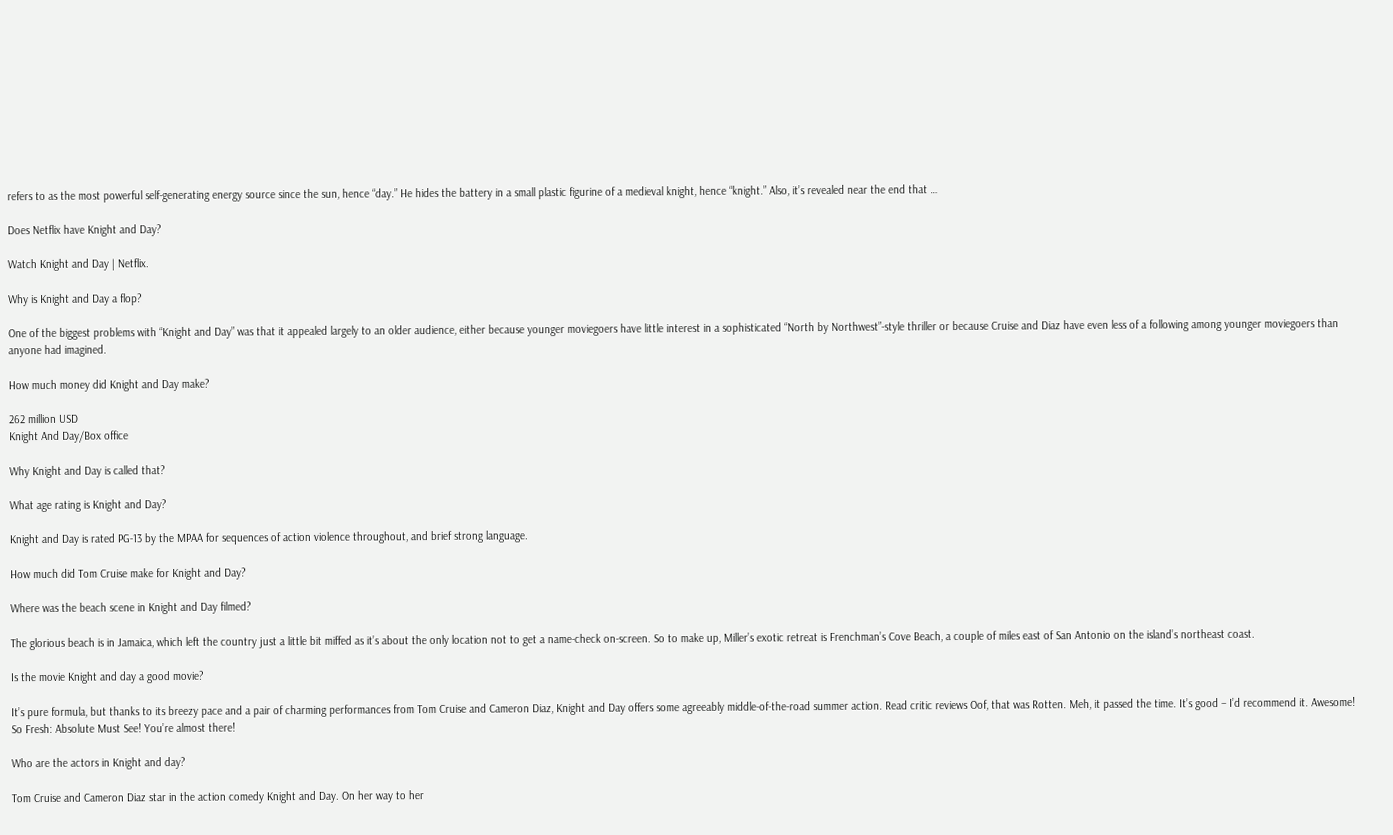refers to as the most powerful self-generating energy source since the sun, hence “day.” He hides the battery in a small plastic figurine of a medieval knight, hence “knight.” Also, it’s revealed near the end that …

Does Netflix have Knight and Day?

Watch Knight and Day | Netflix.

Why is Knight and Day a flop?

One of the biggest problems with “Knight and Day” was that it appealed largely to an older audience, either because younger moviegoers have little interest in a sophisticated “North by Northwest”-style thriller or because Cruise and Diaz have even less of a following among younger moviegoers than anyone had imagined.

How much money did Knight and Day make?

262 million USD
Knight And Day/Box office

Why Knight and Day is called that?

What age rating is Knight and Day?

Knight and Day is rated PG-13 by the MPAA for sequences of action violence throughout, and brief strong language.

How much did Tom Cruise make for Knight and Day?

Where was the beach scene in Knight and Day filmed?

The glorious beach is in Jamaica, which left the country just a little bit miffed as it’s about the only location not to get a name-check on-screen. So to make up, Miller’s exotic retreat is Frenchman’s Cove Beach, a couple of miles east of San Antonio on the island’s northeast coast.

Is the movie Knight and day a good movie?

It’s pure formula, but thanks to its breezy pace and a pair of charming performances from Tom Cruise and Cameron Diaz, Knight and Day offers some agreeably middle-of-the-road summer action. Read critic reviews Oof, that was Rotten. Meh, it passed the time. It’s good – I’d recommend it. Awesome! So Fresh: Absolute Must See! You’re almost there!

Who are the actors in Knight and day?

Tom Cruise and Cameron Diaz star in the action comedy Knight and Day. On her way to her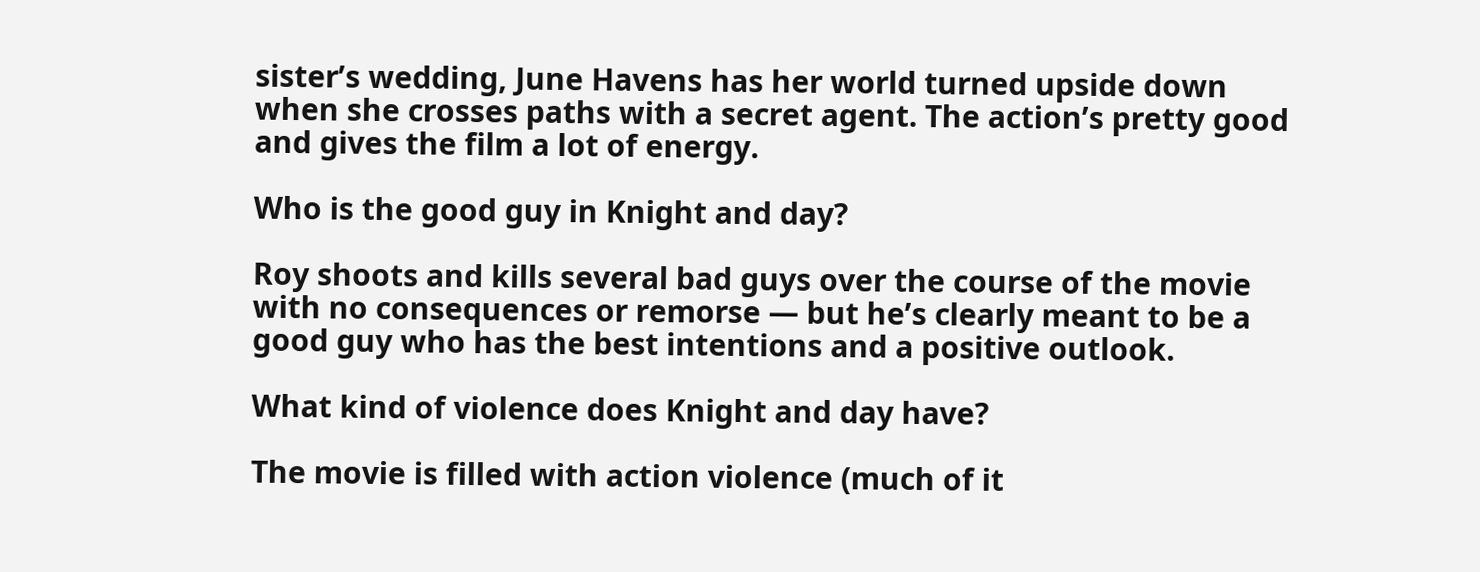sister’s wedding, June Havens has her world turned upside down when she crosses paths with a secret agent. The action’s pretty good and gives the film a lot of energy.

Who is the good guy in Knight and day?

Roy shoots and kills several bad guys over the course of the movie with no consequences or remorse — but he’s clearly meant to be a good guy who has the best intentions and a positive outlook.

What kind of violence does Knight and day have?

The movie is filled with action violence (much of it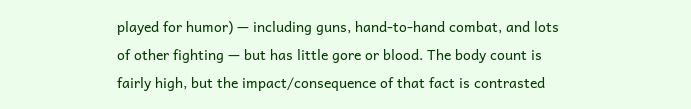played for humor) — including guns, hand-to-hand combat, and lots of other fighting — but has little gore or blood. The body count is fairly high, but the impact/consequence of that fact is contrasted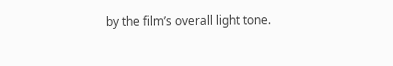by the film’s overall light tone.